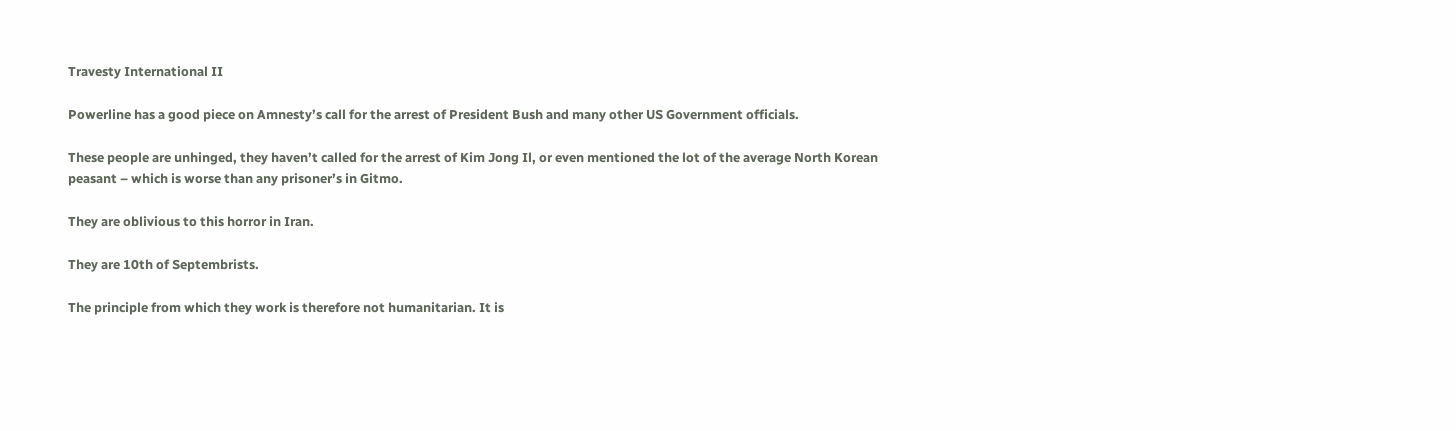Travesty International II

Powerline has a good piece on Amnesty’s call for the arrest of President Bush and many other US Government officials.

These people are unhinged, they haven’t called for the arrest of Kim Jong Il, or even mentioned the lot of the average North Korean peasant – which is worse than any prisoner’s in Gitmo.

They are oblivious to this horror in Iran.

They are 10th of Septembrists.

The principle from which they work is therefore not humanitarian. It is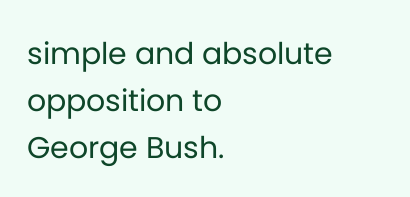simple and absolute opposition to George Bush.